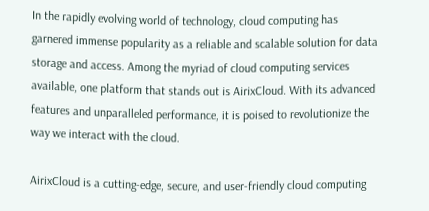In the rapidly evolving world of technology, cloud computing has garnered immense popularity as a reliable and scalable solution for data storage and access. Among the myriad of cloud computing services available, one platform that stands out is AirixCloud. With its advanced features and unparalleled performance, it is poised to revolutionize the way we interact with the cloud.

AirixCloud is a cutting-edge, secure, and user-friendly cloud computing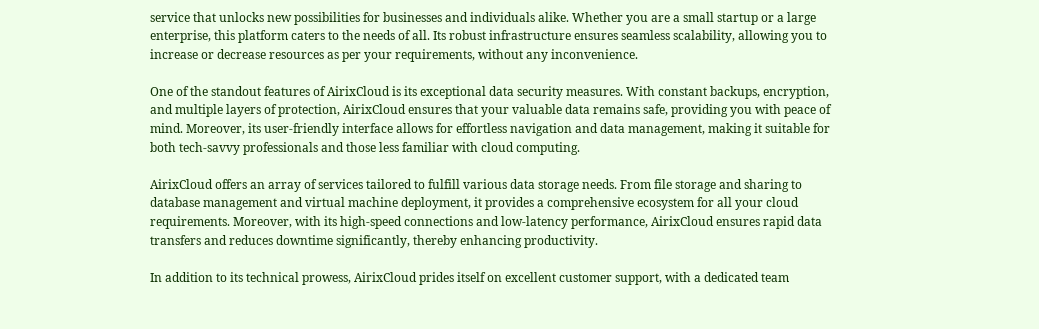service that unlocks new possibilities for businesses and individuals alike. Whether you are a small startup or a large enterprise, this platform caters to the needs of all. Its robust infrastructure ensures seamless scalability, allowing you to increase or decrease resources as per your requirements, without any inconvenience.

One of the standout features of AirixCloud is its exceptional data security measures. With constant backups, encryption, and multiple layers of protection, AirixCloud ensures that your valuable data remains safe, providing you with peace of mind. Moreover, its user-friendly interface allows for effortless navigation and data management, making it suitable for both tech-savvy professionals and those less familiar with cloud computing.

AirixCloud offers an array of services tailored to fulfill various data storage needs. From file storage and sharing to database management and virtual machine deployment, it provides a comprehensive ecosystem for all your cloud requirements. Moreover, with its high-speed connections and low-latency performance, AirixCloud ensures rapid data transfers and reduces downtime significantly, thereby enhancing productivity.

In addition to its technical prowess, AirixCloud prides itself on excellent customer support, with a dedicated team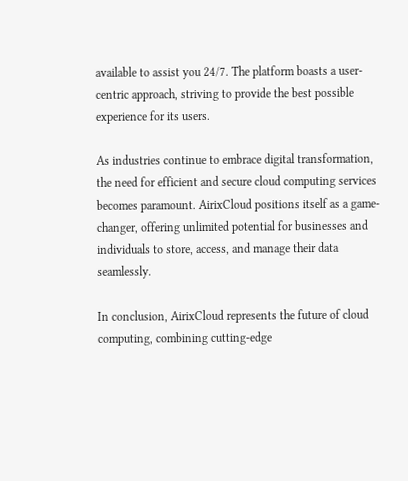available to assist you 24/7. The platform boasts a user-centric approach, striving to provide the best possible experience for its users.

As industries continue to embrace digital transformation, the need for efficient and secure cloud computing services becomes paramount. AirixCloud positions itself as a game-changer, offering unlimited potential for businesses and individuals to store, access, and manage their data seamlessly.

In conclusion, AirixCloud represents the future of cloud computing, combining cutting-edge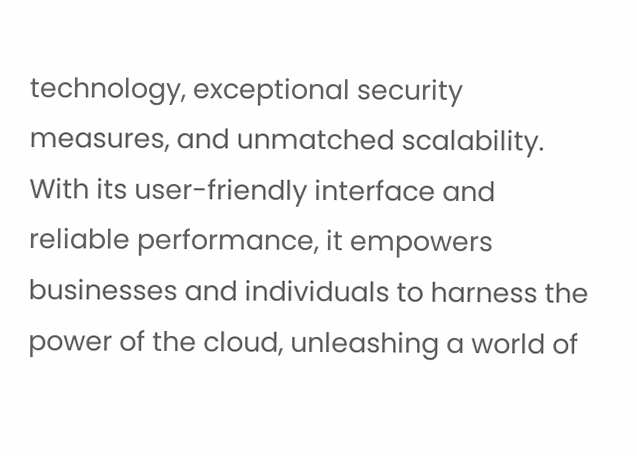technology, exceptional security measures, and unmatched scalability. With its user-friendly interface and reliable performance, it empowers businesses and individuals to harness the power of the cloud, unleashing a world of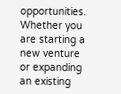opportunities. Whether you are starting a new venture or expanding an existing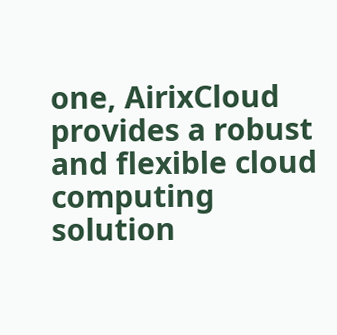one, AirixCloud provides a robust and flexible cloud computing solution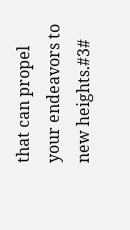that can propel your endeavors to new heights.#3#